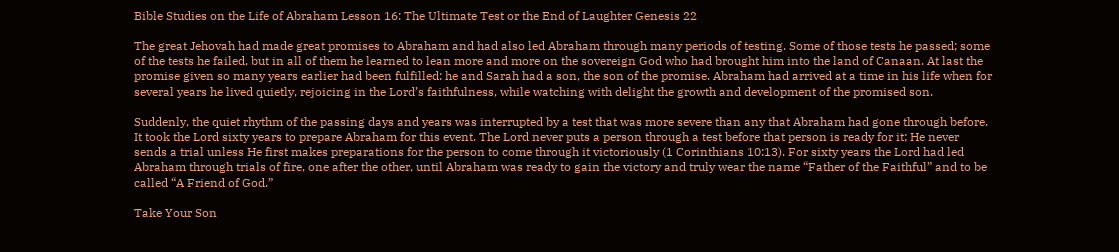Bible Studies on the Life of Abraham Lesson 16: The Ultimate Test or the End of Laughter Genesis 22

The great Jehovah had made great promises to Abraham and had also led Abraham through many periods of testing. Some of those tests he passed; some of the tests he failed, but in all of them he learned to lean more and more on the sovereign God who had brought him into the land of Canaan. At last the promise given so many years earlier had been fulfilled: he and Sarah had a son, the son of the promise. Abraham had arrived at a time in his life when for several years he lived quietly, rejoicing in the Lord’s faithfulness, while watching with delight the growth and development of the promised son.

Suddenly, the quiet rhythm of the passing days and years was interrupted by a test that was more severe than any that Abraham had gone through before. It took the Lord sixty years to prepare Abraham for this event. The Lord never puts a person through a test before that person is ready for it; He never sends a trial unless He first makes preparations for the person to come through it victoriously (1 Corinthians 10:13). For sixty years the Lord had led Abraham through trials of fire, one after the other, until Abraham was ready to gain the victory and truly wear the name “Father of the Faithful” and to be called “A Friend of God.”

Take Your Son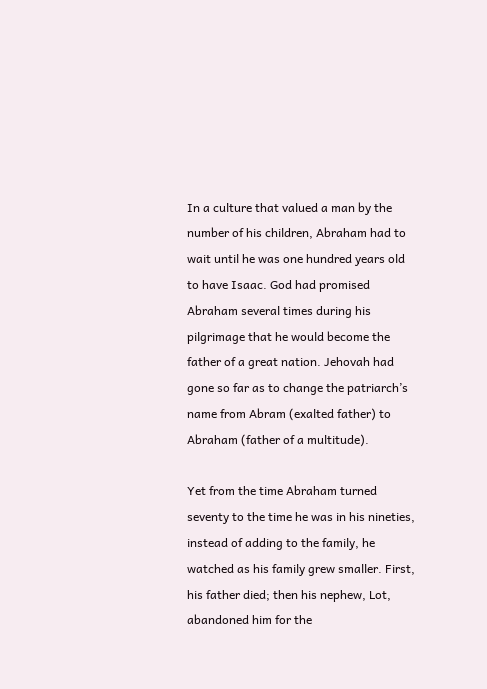In a culture that valued a man by the number of his children, Abraham had to wait until he was one hundred years old to have Isaac. God had promised Abraham several times during his pilgrimage that he would become the father of a great nation. Jehovah had gone so far as to change the patriarch’s name from Abram (exalted father) to Abraham (father of a multitude).

Yet from the time Abraham turned seventy to the time he was in his nineties, instead of adding to the family, he watched as his family grew smaller. First, his father died; then his nephew, Lot, abandoned him for the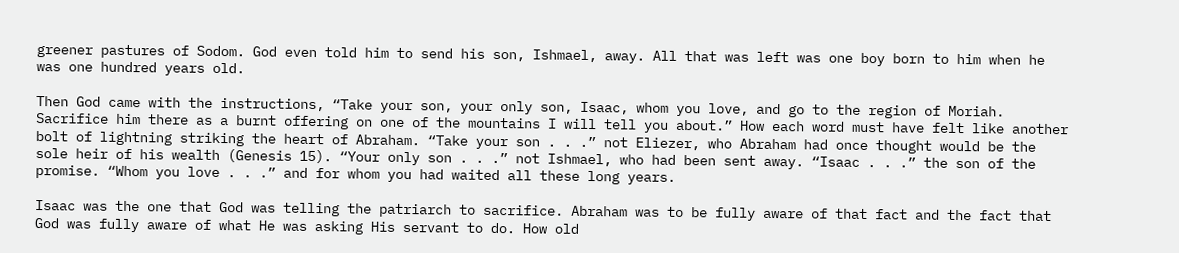greener pastures of Sodom. God even told him to send his son, Ishmael, away. All that was left was one boy born to him when he was one hundred years old.

Then God came with the instructions, “Take your son, your only son, Isaac, whom you love, and go to the region of Moriah. Sacrifice him there as a burnt offering on one of the mountains I will tell you about.” How each word must have felt like another bolt of lightning striking the heart of Abraham. “Take your son . . .” not Eliezer, who Abraham had once thought would be the sole heir of his wealth (Genesis 15). “Your only son . . .” not Ishmael, who had been sent away. “Isaac . . .” the son of the promise. “Whom you love . . .” and for whom you had waited all these long years.

Isaac was the one that God was telling the patriarch to sacrifice. Abraham was to be fully aware of that fact and the fact that God was fully aware of what He was asking His servant to do. How old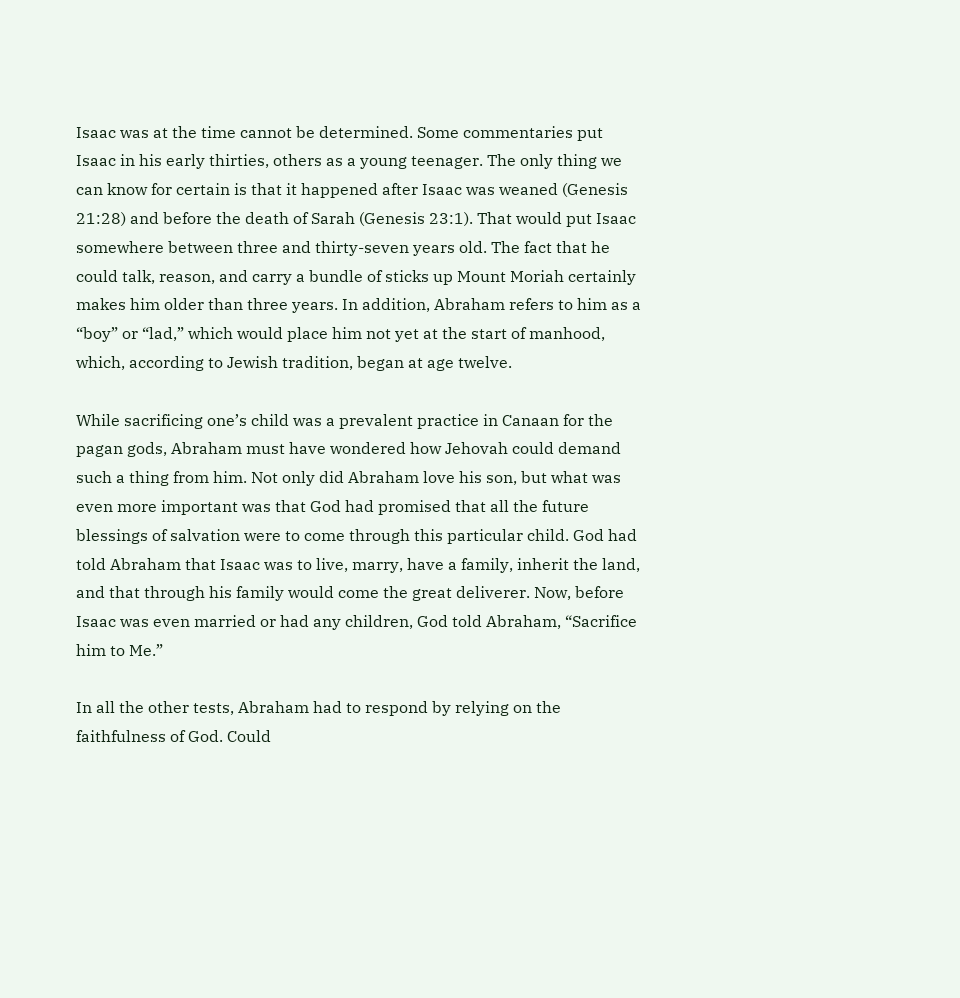Isaac was at the time cannot be determined. Some commentaries put Isaac in his early thirties, others as a young teenager. The only thing we can know for certain is that it happened after Isaac was weaned (Genesis 21:28) and before the death of Sarah (Genesis 23:1). That would put Isaac somewhere between three and thirty-seven years old. The fact that he could talk, reason, and carry a bundle of sticks up Mount Moriah certainly makes him older than three years. In addition, Abraham refers to him as a “boy” or “lad,” which would place him not yet at the start of manhood, which, according to Jewish tradition, began at age twelve.

While sacrificing one’s child was a prevalent practice in Canaan for the pagan gods, Abraham must have wondered how Jehovah could demand such a thing from him. Not only did Abraham love his son, but what was even more important was that God had promised that all the future blessings of salvation were to come through this particular child. God had told Abraham that Isaac was to live, marry, have a family, inherit the land, and that through his family would come the great deliverer. Now, before Isaac was even married or had any children, God told Abraham, “Sacrifice him to Me.”

In all the other tests, Abraham had to respond by relying on the faithfulness of God. Could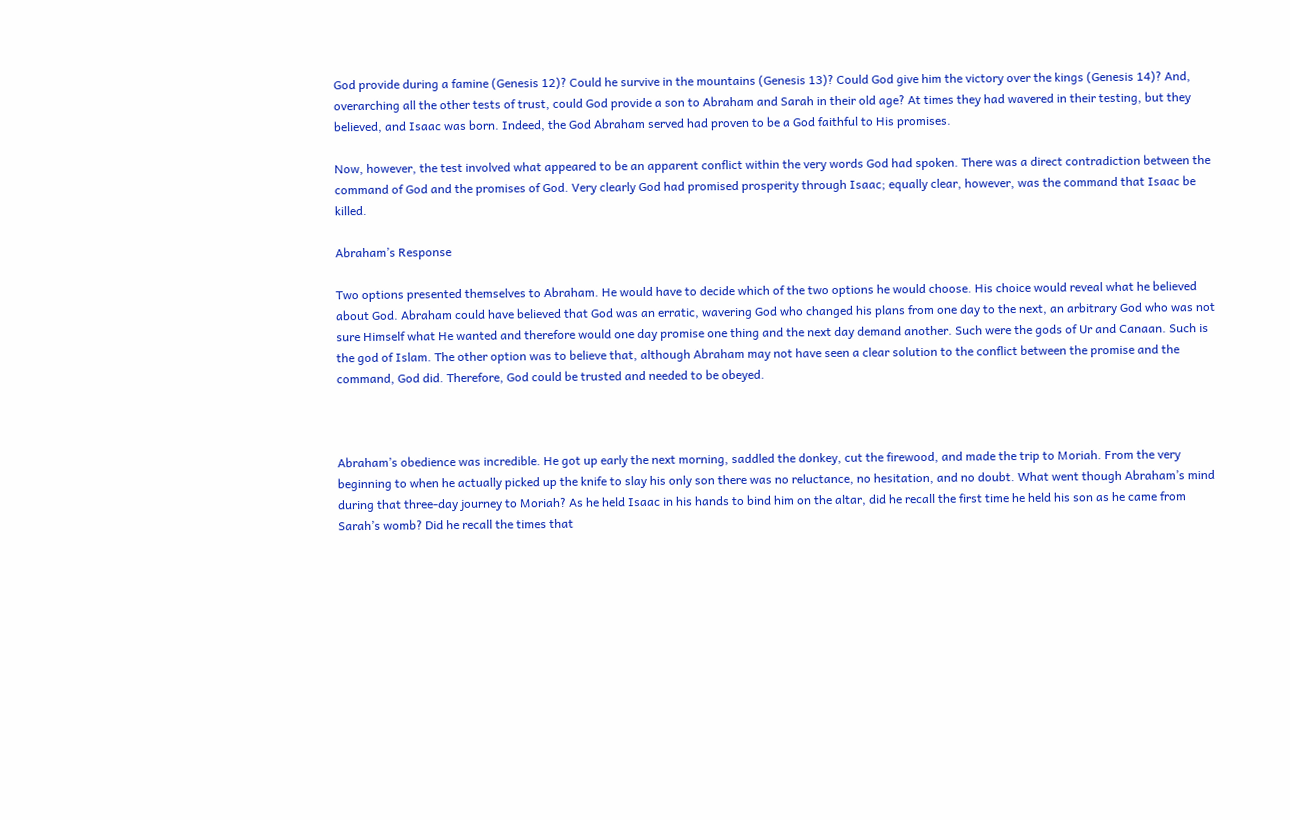God provide during a famine (Genesis 12)? Could he survive in the mountains (Genesis 13)? Could God give him the victory over the kings (Genesis 14)? And, overarching all the other tests of trust, could God provide a son to Abraham and Sarah in their old age? At times they had wavered in their testing, but they believed, and Isaac was born. Indeed, the God Abraham served had proven to be a God faithful to His promises.

Now, however, the test involved what appeared to be an apparent conflict within the very words God had spoken. There was a direct contradiction between the command of God and the promises of God. Very clearly God had promised prosperity through Isaac; equally clear, however, was the command that Isaac be killed.

Abraham’s Response

Two options presented themselves to Abraham. He would have to decide which of the two options he would choose. His choice would reveal what he believed about God. Abraham could have believed that God was an erratic, wavering God who changed his plans from one day to the next, an arbitrary God who was not sure Himself what He wanted and therefore would one day promise one thing and the next day demand another. Such were the gods of Ur and Canaan. Such is the god of Islam. The other option was to believe that, although Abraham may not have seen a clear solution to the conflict between the promise and the command, God did. Therefore, God could be trusted and needed to be obeyed.



Abraham’s obedience was incredible. He got up early the next morning, saddled the donkey, cut the firewood, and made the trip to Moriah. From the very beginning to when he actually picked up the knife to slay his only son there was no reluctance, no hesitation, and no doubt. What went though Abraham’s mind during that three-day journey to Moriah? As he held Isaac in his hands to bind him on the altar, did he recall the first time he held his son as he came from Sarah’s womb? Did he recall the times that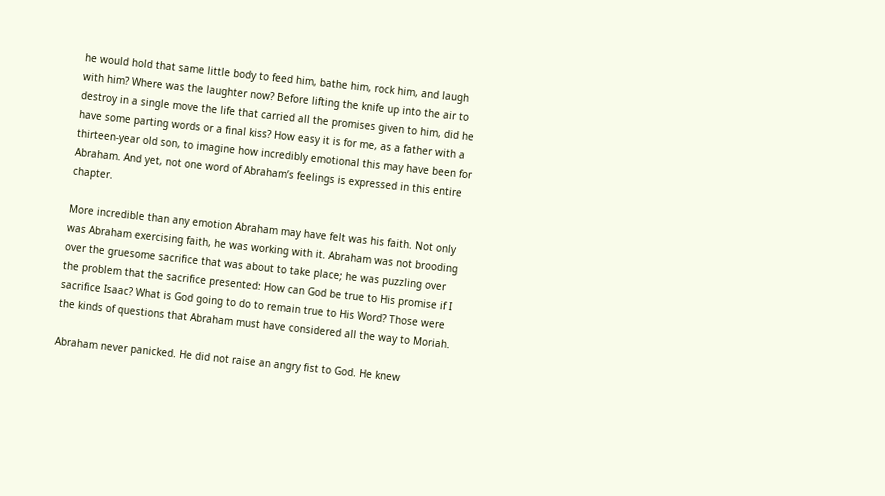he would hold that same little body to feed him, bathe him, rock him, and laugh with him? Where was the laughter now? Before lifting the knife up into the air to destroy in a single move the life that carried all the promises given to him, did he have some parting words or a final kiss? How easy it is for me, as a father with a thirteen-year old son, to imagine how incredibly emotional this may have been for Abraham. And yet, not one word of Abraham’s feelings is expressed in this entire chapter.

More incredible than any emotion Abraham may have felt was his faith. Not only was Abraham exercising faith, he was working with it. Abraham was not brooding over the gruesome sacrifice that was about to take place; he was puzzling over the problem that the sacrifice presented: How can God be true to His promise if I sacrifice Isaac? What is God going to do to remain true to His Word? Those were the kinds of questions that Abraham must have considered all the way to Moriah.

Abraham never panicked. He did not raise an angry fist to God. He knew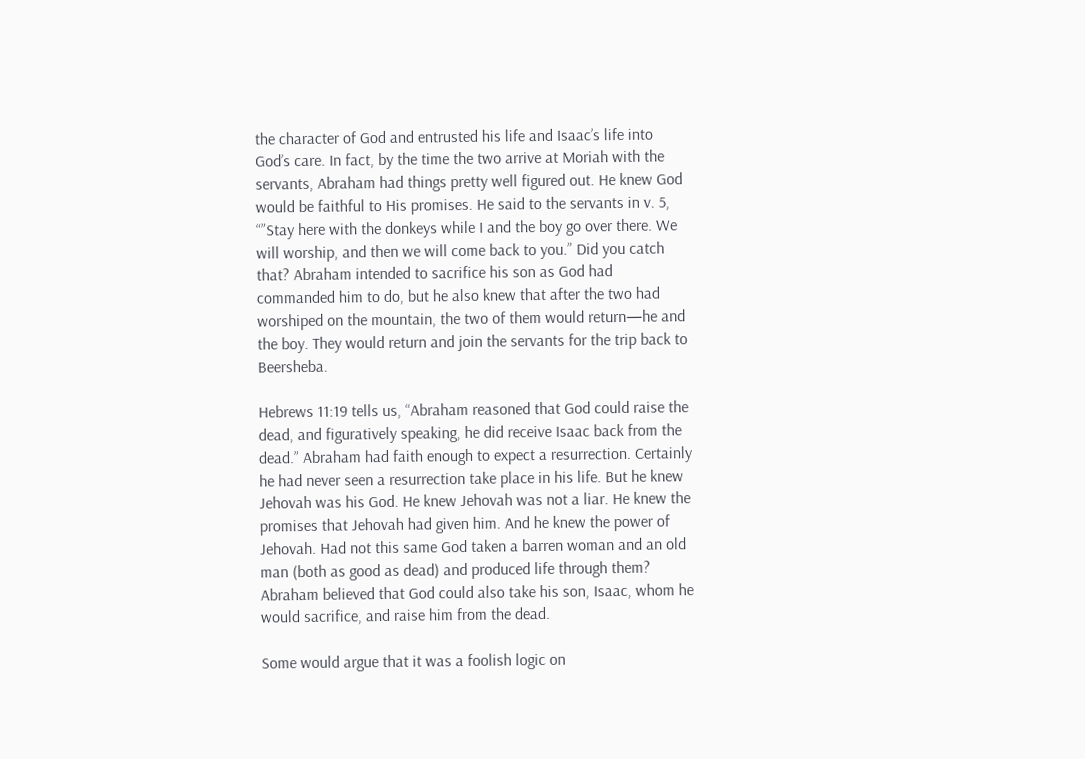the character of God and entrusted his life and Isaac’s life into God’s care. In fact, by the time the two arrive at Moriah with the servants, Abraham had things pretty well figured out. He knew God would be faithful to His promises. He said to the servants in v. 5, “”Stay here with the donkeys while I and the boy go over there. We will worship, and then we will come back to you.” Did you catch that? Abraham intended to sacrifice his son as God had commanded him to do, but he also knew that after the two had worshiped on the mountain, the two of them would return—he and the boy. They would return and join the servants for the trip back to Beersheba.

Hebrews 11:19 tells us, “Abraham reasoned that God could raise the dead, and figuratively speaking, he did receive Isaac back from the dead.” Abraham had faith enough to expect a resurrection. Certainly he had never seen a resurrection take place in his life. But he knew Jehovah was his God. He knew Jehovah was not a liar. He knew the promises that Jehovah had given him. And he knew the power of Jehovah. Had not this same God taken a barren woman and an old man (both as good as dead) and produced life through them? Abraham believed that God could also take his son, Isaac, whom he would sacrifice, and raise him from the dead.

Some would argue that it was a foolish logic on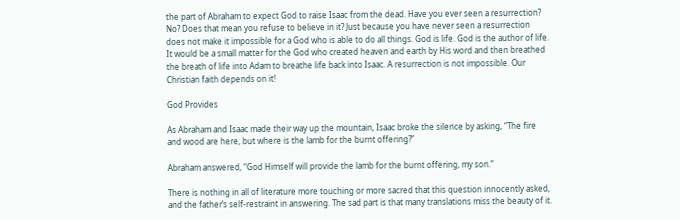the part of Abraham to expect God to raise Isaac from the dead. Have you ever seen a resurrection? No? Does that mean you refuse to believe in it? Just because you have never seen a resurrection does not make it impossible for a God who is able to do all things. God is life. God is the author of life. It would be a small matter for the God who created heaven and earth by His word and then breathed the breath of life into Adam to breathe life back into Isaac. A resurrection is not impossible. Our Christian faith depends on it!

God Provides

As Abraham and Isaac made their way up the mountain, Isaac broke the silence by asking, “The fire and wood are here, but where is the lamb for the burnt offering?”

Abraham answered, “God Himself will provide the lamb for the burnt offering, my son.”

There is nothing in all of literature more touching or more sacred that this question innocently asked, and the father’s self-restraint in answering. The sad part is that many translations miss the beauty of it.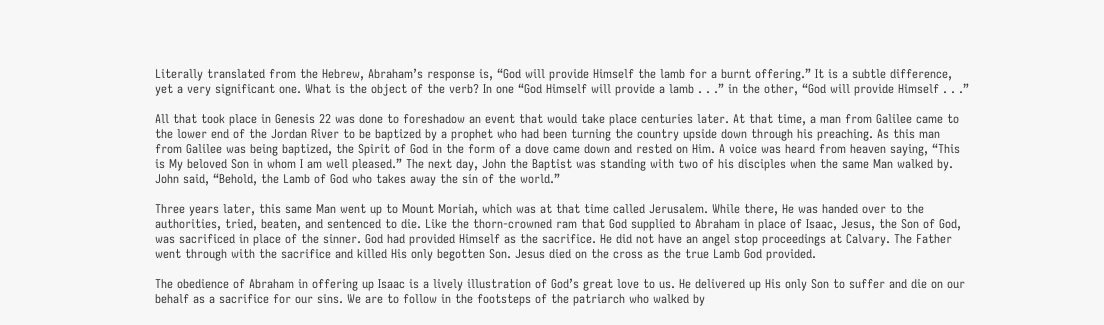Literally translated from the Hebrew, Abraham’s response is, “God will provide Himself the lamb for a burnt offering.” It is a subtle difference, yet a very significant one. What is the object of the verb? In one “God Himself will provide a lamb . . .” in the other, “God will provide Himself . . .”

All that took place in Genesis 22 was done to foreshadow an event that would take place centuries later. At that time, a man from Galilee came to the lower end of the Jordan River to be baptized by a prophet who had been turning the country upside down through his preaching. As this man from Galilee was being baptized, the Spirit of God in the form of a dove came down and rested on Him. A voice was heard from heaven saying, “This is My beloved Son in whom I am well pleased.” The next day, John the Baptist was standing with two of his disciples when the same Man walked by. John said, “Behold, the Lamb of God who takes away the sin of the world.”

Three years later, this same Man went up to Mount Moriah, which was at that time called Jerusalem. While there, He was handed over to the authorities, tried, beaten, and sentenced to die. Like the thorn-crowned ram that God supplied to Abraham in place of Isaac, Jesus, the Son of God, was sacrificed in place of the sinner. God had provided Himself as the sacrifice. He did not have an angel stop proceedings at Calvary. The Father went through with the sacrifice and killed His only begotten Son. Jesus died on the cross as the true Lamb God provided.

The obedience of Abraham in offering up Isaac is a lively illustration of God’s great love to us. He delivered up His only Son to suffer and die on our behalf as a sacrifice for our sins. We are to follow in the footsteps of the patriarch who walked by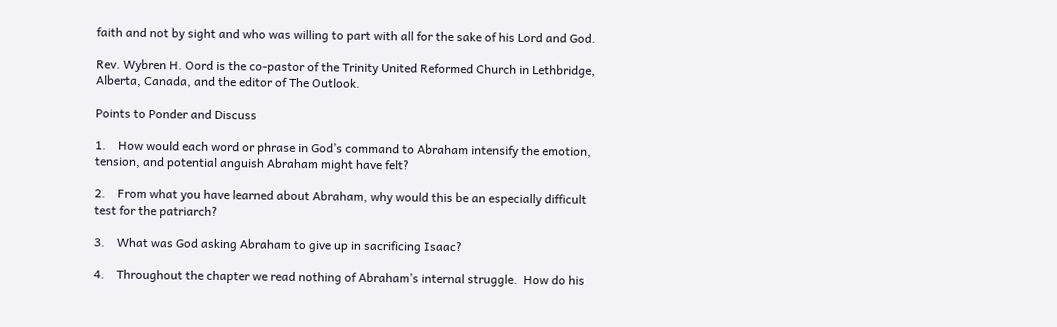faith and not by sight and who was willing to part with all for the sake of his Lord and God.

Rev. Wybren H. Oord is the co-pastor of the Trinity United Reformed Church in Lethbridge, Alberta, Canada, and the editor of The Outlook.

Points to Ponder and Discuss

1.    How would each word or phrase in God’s command to Abraham intensify the emotion, tension, and potential anguish Abraham might have felt?

2.    From what you have learned about Abraham, why would this be an especially difficult test for the patriarch?

3.    What was God asking Abraham to give up in sacrificing Isaac?

4.    Throughout the chapter we read nothing of Abraham’s internal struggle.  How do his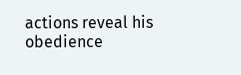actions reveal his obedience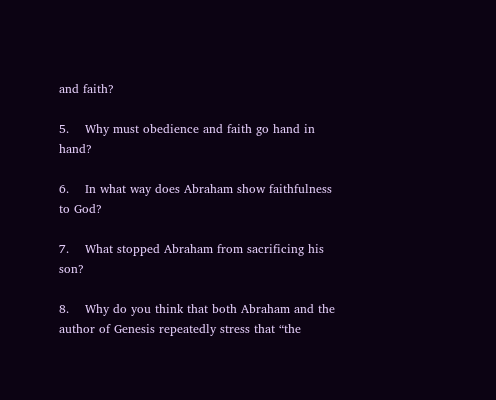and faith?

5.    Why must obedience and faith go hand in hand?

6.    In what way does Abraham show faithfulness to God?

7.    What stopped Abraham from sacrificing his son?

8.    Why do you think that both Abraham and the author of Genesis repeatedly stress that “the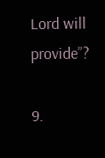Lord will provide”?

9.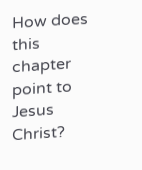How does this chapter point to Jesus Christ?